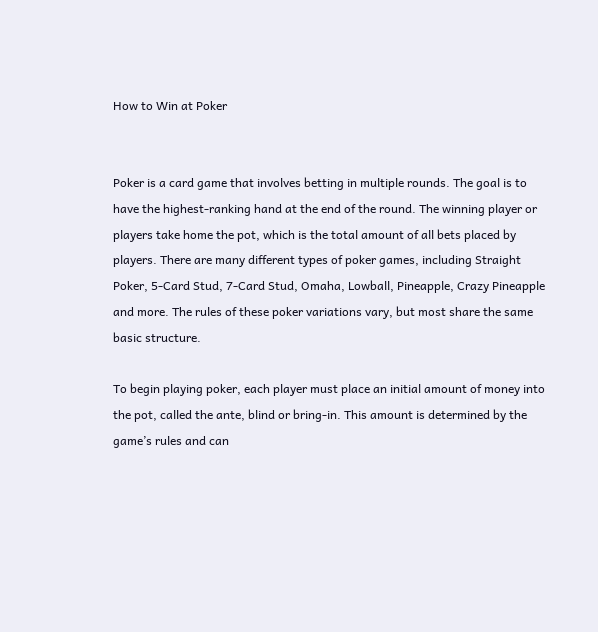How to Win at Poker


Poker is a card game that involves betting in multiple rounds. The goal is to have the highest-ranking hand at the end of the round. The winning player or players take home the pot, which is the total amount of all bets placed by players. There are many different types of poker games, including Straight Poker, 5-Card Stud, 7-Card Stud, Omaha, Lowball, Pineapple, Crazy Pineapple and more. The rules of these poker variations vary, but most share the same basic structure.

To begin playing poker, each player must place an initial amount of money into the pot, called the ante, blind or bring-in. This amount is determined by the game’s rules and can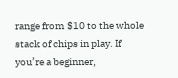range from $10 to the whole stack of chips in play. If you’re a beginner,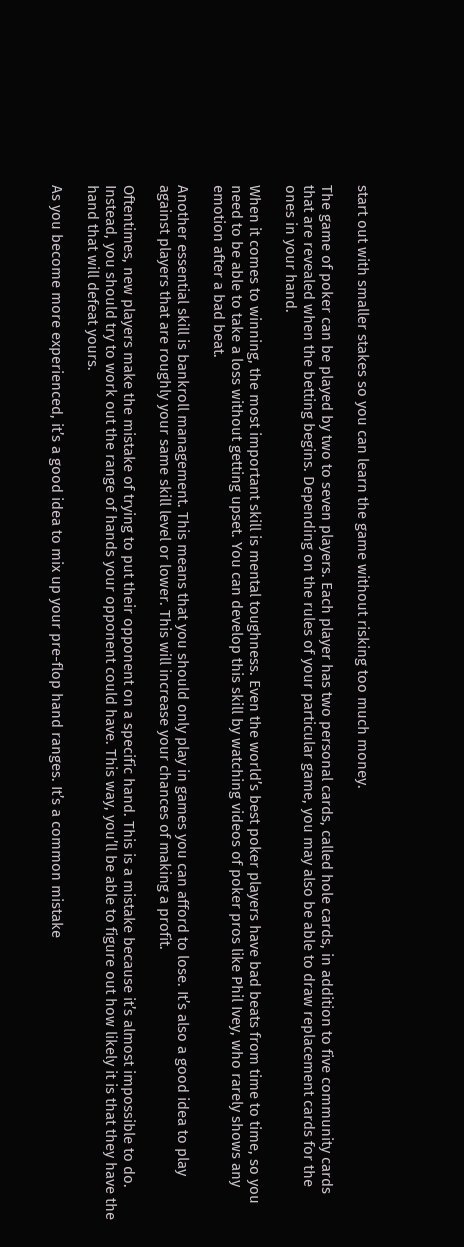start out with smaller stakes so you can learn the game without risking too much money.

The game of poker can be played by two to seven players. Each player has two personal cards, called hole cards, in addition to five community cards that are revealed when the betting begins. Depending on the rules of your particular game, you may also be able to draw replacement cards for the ones in your hand.

When it comes to winning, the most important skill is mental toughness. Even the world’s best poker players have bad beats from time to time, so you need to be able to take a loss without getting upset. You can develop this skill by watching videos of poker pros like Phil Ivey, who rarely shows any emotion after a bad beat.

Another essential skill is bankroll management. This means that you should only play in games you can afford to lose. It’s also a good idea to play against players that are roughly your same skill level or lower. This will increase your chances of making a profit.

Oftentimes, new players make the mistake of trying to put their opponent on a specific hand. This is a mistake because it’s almost impossible to do. Instead, you should try to work out the range of hands your opponent could have. This way, you’ll be able to figure out how likely it is that they have the hand that will defeat yours.

As you become more experienced, it’s a good idea to mix up your pre-flop hand ranges. It’s a common mistake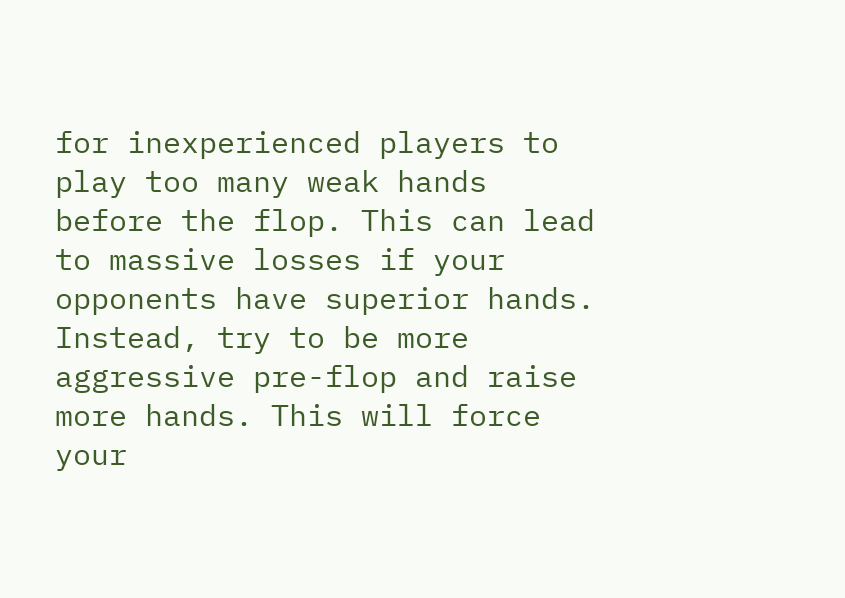for inexperienced players to play too many weak hands before the flop. This can lead to massive losses if your opponents have superior hands. Instead, try to be more aggressive pre-flop and raise more hands. This will force your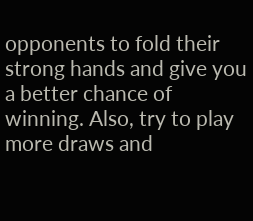opponents to fold their strong hands and give you a better chance of winning. Also, try to play more draws and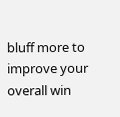bluff more to improve your overall win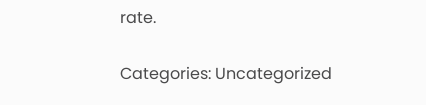rate.

Categories: Uncategorized